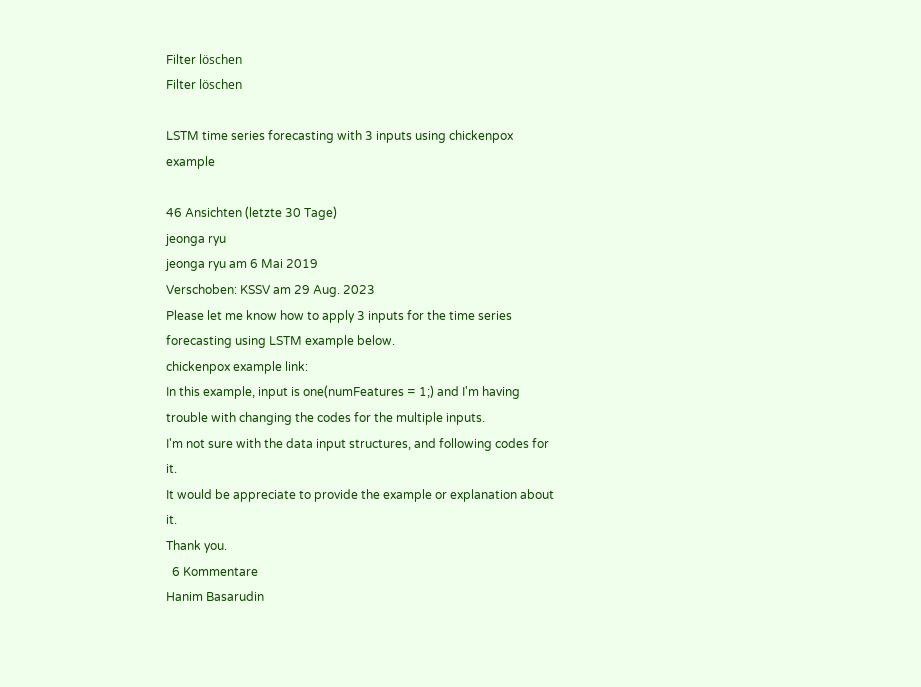Filter löschen
Filter löschen

LSTM time series forecasting with 3 inputs using chickenpox example

46 Ansichten (letzte 30 Tage)
jeonga ryu
jeonga ryu am 6 Mai 2019
Verschoben: KSSV am 29 Aug. 2023
Please let me know how to apply 3 inputs for the time series forecasting using LSTM example below.
chickenpox example link:
In this example, input is one(numFeatures = 1;) and I'm having trouble with changing the codes for the multiple inputs.
I'm not sure with the data input structures, and following codes for it.
It would be appreciate to provide the example or explanation about it.
Thank you.
  6 Kommentare
Hanim Basarudin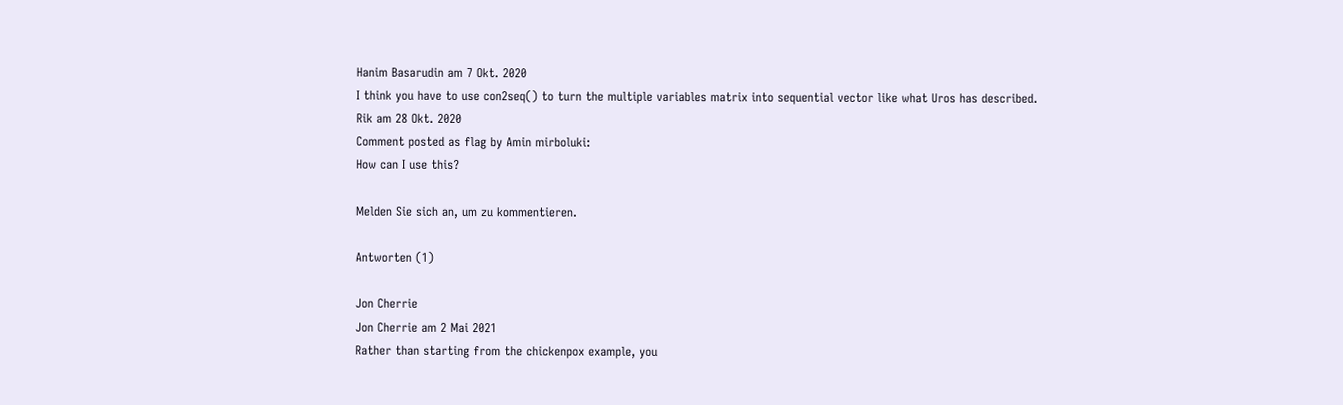Hanim Basarudin am 7 Okt. 2020
I think you have to use con2seq() to turn the multiple variables matrix into sequential vector like what Uros has described.
Rik am 28 Okt. 2020
Comment posted as flag by Amin mirboluki:
How can I use this?

Melden Sie sich an, um zu kommentieren.

Antworten (1)

Jon Cherrie
Jon Cherrie am 2 Mai 2021
Rather than starting from the chickenpox example, you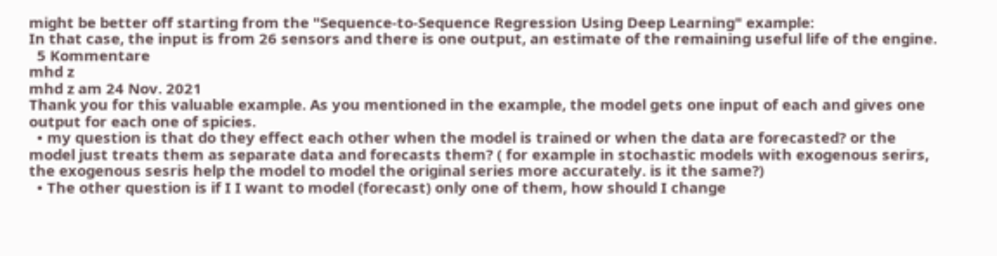might be better off starting from the "Sequence-to-Sequence Regression Using Deep Learning" example:
In that case, the input is from 26 sensors and there is one output, an estimate of the remaining useful life of the engine.
  5 Kommentare
mhd z
mhd z am 24 Nov. 2021
Thank you for this valuable example. As you mentioned in the example, the model gets one input of each and gives one output for each one of spicies.
  • my question is that do they effect each other when the model is trained or when the data are forecasted? or the model just treats them as separate data and forecasts them? ( for example in stochastic models with exogenous serirs, the exogenous sesris help the model to model the original series more accurately. is it the same?)
  • The other question is if I I want to model (forecast) only one of them, how should I change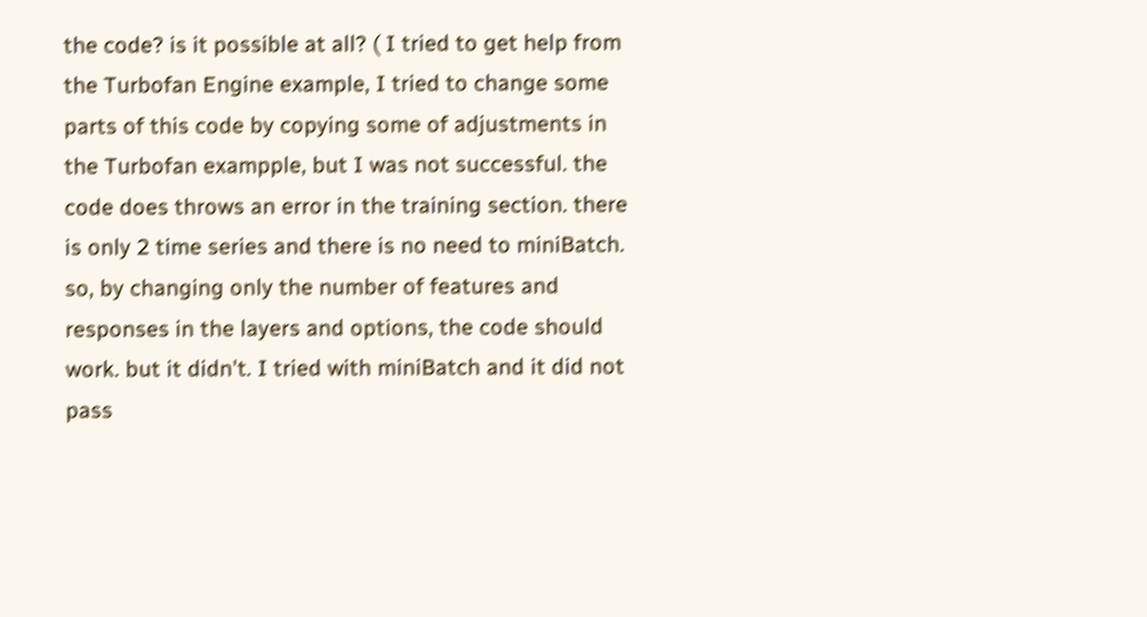the code? is it possible at all? ( I tried to get help from the Turbofan Engine example, I tried to change some parts of this code by copying some of adjustments in the Turbofan exampple, but I was not successful. the code does throws an error in the training section. there is only 2 time series and there is no need to miniBatch. so, by changing only the number of features and responses in the layers and options, the code should work. but it didn't. I tried with miniBatch and it did not pass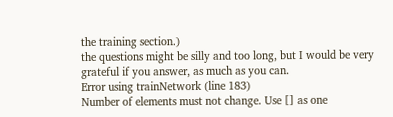the training section.)
the questions might be silly and too long, but I would be very grateful if you answer, as much as you can.
Error using trainNetwork (line 183)
Number of elements must not change. Use [] as one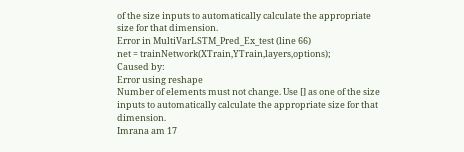of the size inputs to automatically calculate the appropriate size for that dimension.
Error in MultiVarLSTM_Pred_Ex_test (line 66)
net = trainNetwork(XTrain,YTrain,layers,options);
Caused by:
Error using reshape
Number of elements must not change. Use [] as one of the size inputs to automatically calculate the appropriate size for that dimension.
Imrana am 17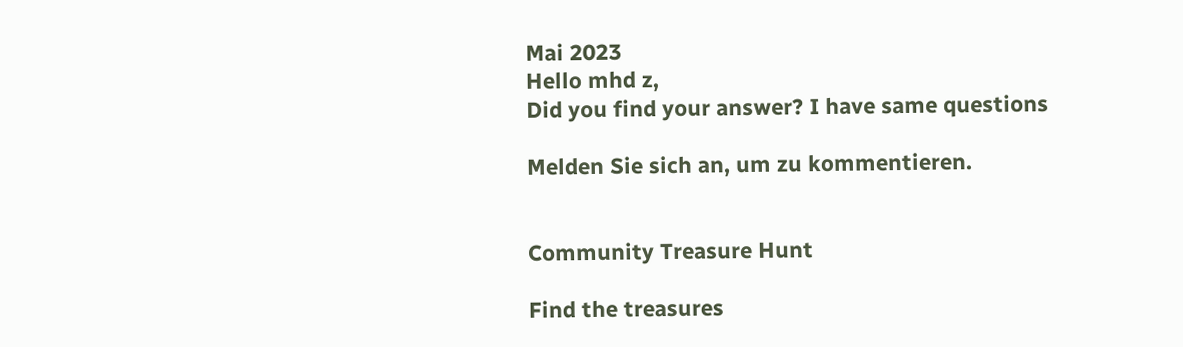Mai 2023
Hello mhd z,
Did you find your answer? I have same questions

Melden Sie sich an, um zu kommentieren.


Community Treasure Hunt

Find the treasures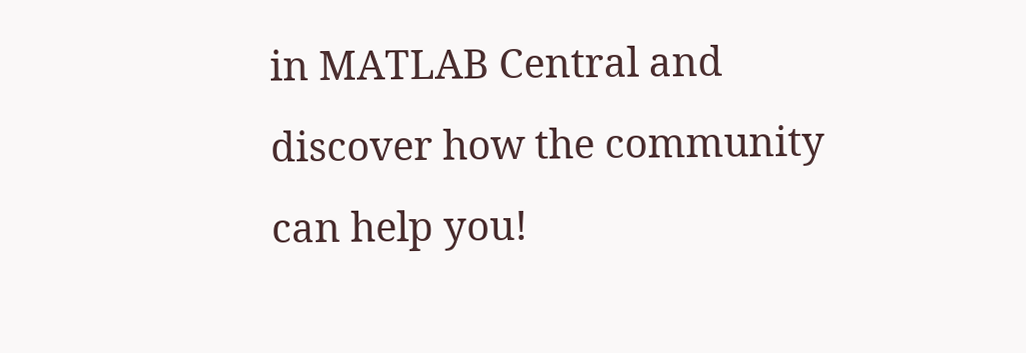in MATLAB Central and discover how the community can help you!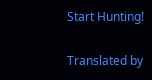Start Hunting!

Translated by